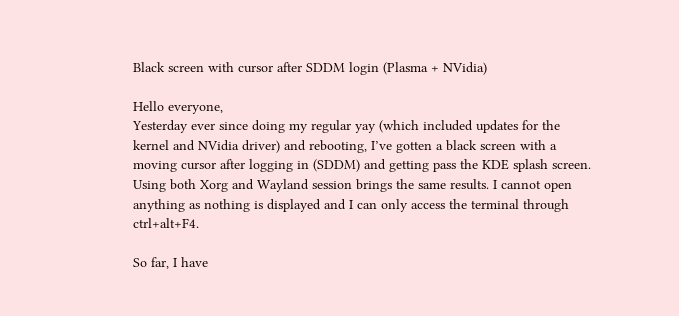Black screen with cursor after SDDM login (Plasma + NVidia)

Hello everyone,
Yesterday ever since doing my regular yay (which included updates for the kernel and NVidia driver) and rebooting, I’ve gotten a black screen with a moving cursor after logging in (SDDM) and getting pass the KDE splash screen. Using both Xorg and Wayland session brings the same results. I cannot open anything as nothing is displayed and I can only access the terminal through ctrl+alt+F4.

So far, I have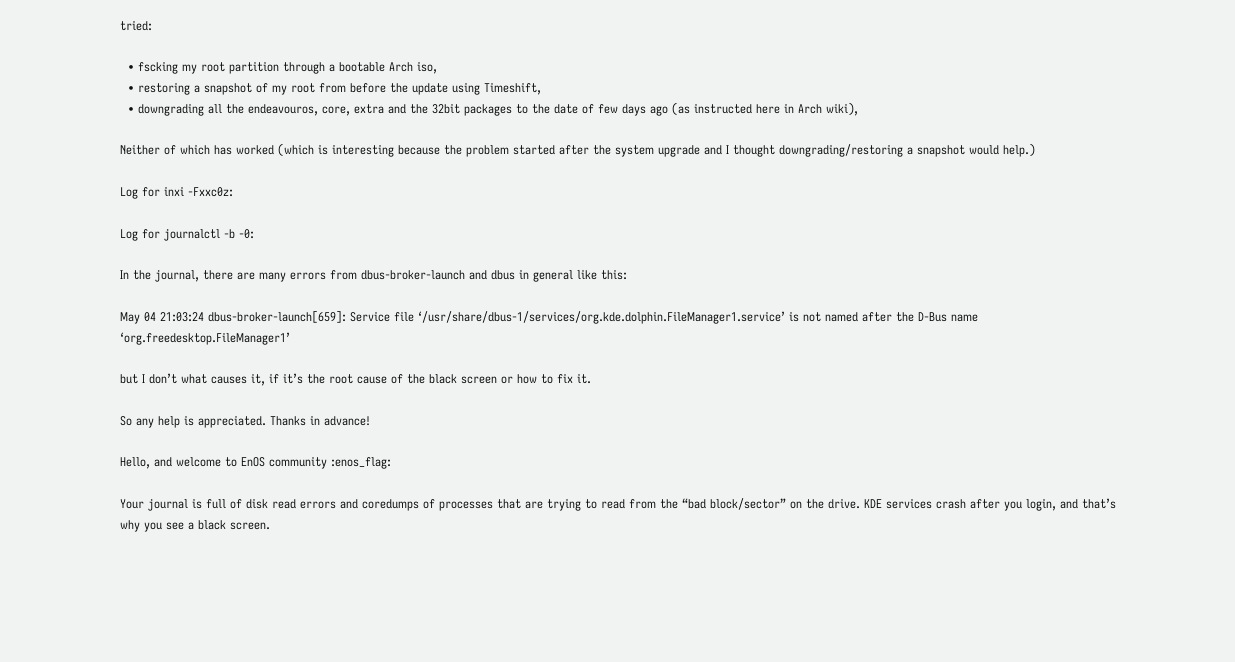tried:

  • fscking my root partition through a bootable Arch iso,
  • restoring a snapshot of my root from before the update using Timeshift,
  • downgrading all the endeavouros, core, extra and the 32bit packages to the date of few days ago (as instructed here in Arch wiki),

Neither of which has worked (which is interesting because the problem started after the system upgrade and I thought downgrading/restoring a snapshot would help.)

Log for inxi -Fxxc0z:

Log for journalctl -b -0:

In the journal, there are many errors from dbus-broker-launch and dbus in general like this:

May 04 21:03:24 dbus-broker-launch[659]: Service file ‘/usr/share/dbus-1/services/org.kde.dolphin.FileManager1.service’ is not named after the D-Bus name ‘org.freedesktop.FileManager1’

but I don’t what causes it, if it’s the root cause of the black screen or how to fix it.

So any help is appreciated. Thanks in advance!

Hello, and welcome to EnOS community :enos_flag:

Your journal is full of disk read errors and coredumps of processes that are trying to read from the “bad block/sector” on the drive. KDE services crash after you login, and that’s why you see a black screen.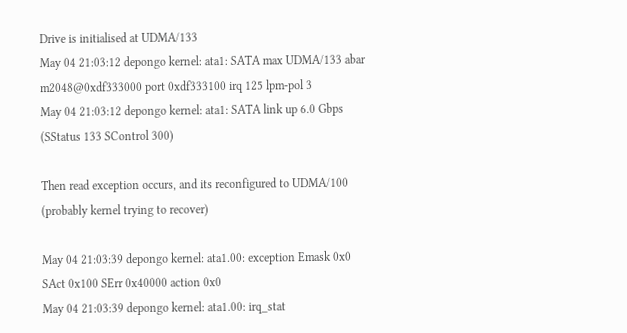Drive is initialised at UDMA/133
May 04 21:03:12 depongo kernel: ata1: SATA max UDMA/133 abar m2048@0xdf333000 port 0xdf333100 irq 125 lpm-pol 3
May 04 21:03:12 depongo kernel: ata1: SATA link up 6.0 Gbps (SStatus 133 SControl 300)

Then read exception occurs, and its reconfigured to UDMA/100 (probably kernel trying to recover)

May 04 21:03:39 depongo kernel: ata1.00: exception Emask 0x0 SAct 0x100 SErr 0x40000 action 0x0
May 04 21:03:39 depongo kernel: ata1.00: irq_stat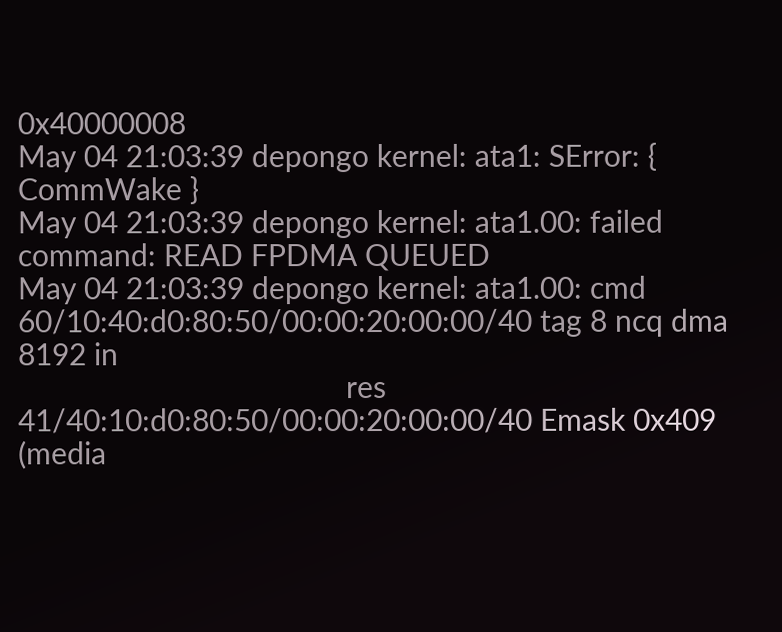0x40000008
May 04 21:03:39 depongo kernel: ata1: SError: { CommWake }
May 04 21:03:39 depongo kernel: ata1.00: failed command: READ FPDMA QUEUED
May 04 21:03:39 depongo kernel: ata1.00: cmd 60/10:40:d0:80:50/00:00:20:00:00/40 tag 8 ncq dma 8192 in
                                         res 41/40:10:d0:80:50/00:00:20:00:00/40 Emask 0x409 (media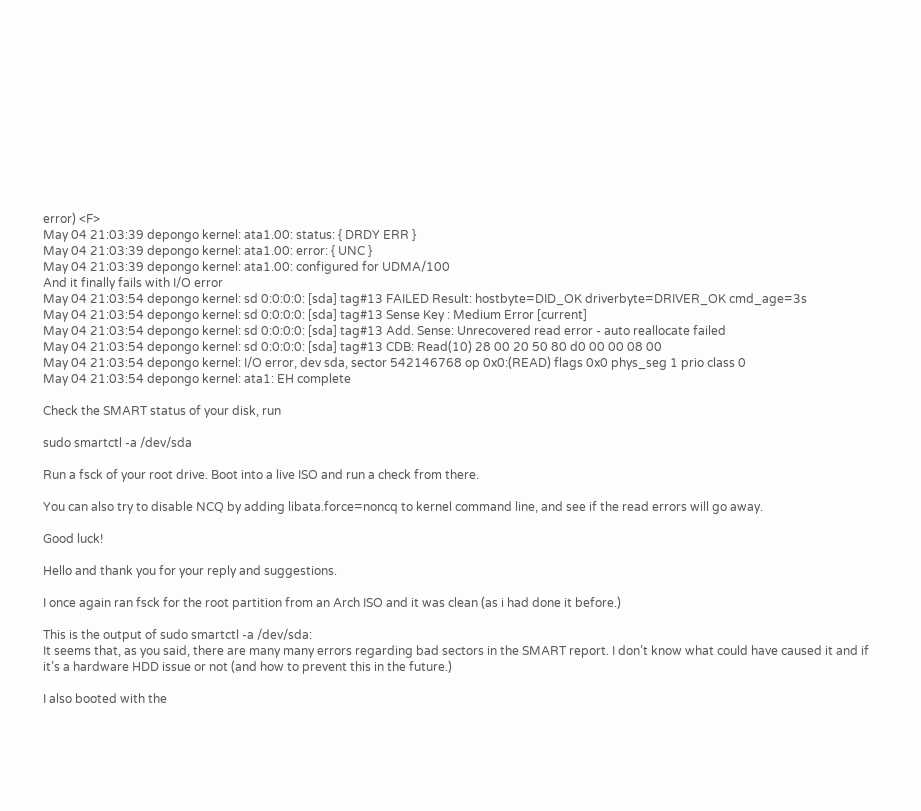error) <F>
May 04 21:03:39 depongo kernel: ata1.00: status: { DRDY ERR }
May 04 21:03:39 depongo kernel: ata1.00: error: { UNC }
May 04 21:03:39 depongo kernel: ata1.00: configured for UDMA/100
And it finally fails with I/O error
May 04 21:03:54 depongo kernel: sd 0:0:0:0: [sda] tag#13 FAILED Result: hostbyte=DID_OK driverbyte=DRIVER_OK cmd_age=3s
May 04 21:03:54 depongo kernel: sd 0:0:0:0: [sda] tag#13 Sense Key : Medium Error [current]
May 04 21:03:54 depongo kernel: sd 0:0:0:0: [sda] tag#13 Add. Sense: Unrecovered read error - auto reallocate failed
May 04 21:03:54 depongo kernel: sd 0:0:0:0: [sda] tag#13 CDB: Read(10) 28 00 20 50 80 d0 00 00 08 00
May 04 21:03:54 depongo kernel: I/O error, dev sda, sector 542146768 op 0x0:(READ) flags 0x0 phys_seg 1 prio class 0
May 04 21:03:54 depongo kernel: ata1: EH complete

Check the SMART status of your disk, run

sudo smartctl -a /dev/sda

Run a fsck of your root drive. Boot into a live ISO and run a check from there.

You can also try to disable NCQ by adding libata.force=noncq to kernel command line, and see if the read errors will go away.

Good luck!

Hello and thank you for your reply and suggestions.

I once again ran fsck for the root partition from an Arch ISO and it was clean (as i had done it before.)

This is the output of sudo smartctl -a /dev/sda:
It seems that, as you said, there are many many errors regarding bad sectors in the SMART report. I don’t know what could have caused it and if it’s a hardware HDD issue or not (and how to prevent this in the future.)

I also booted with the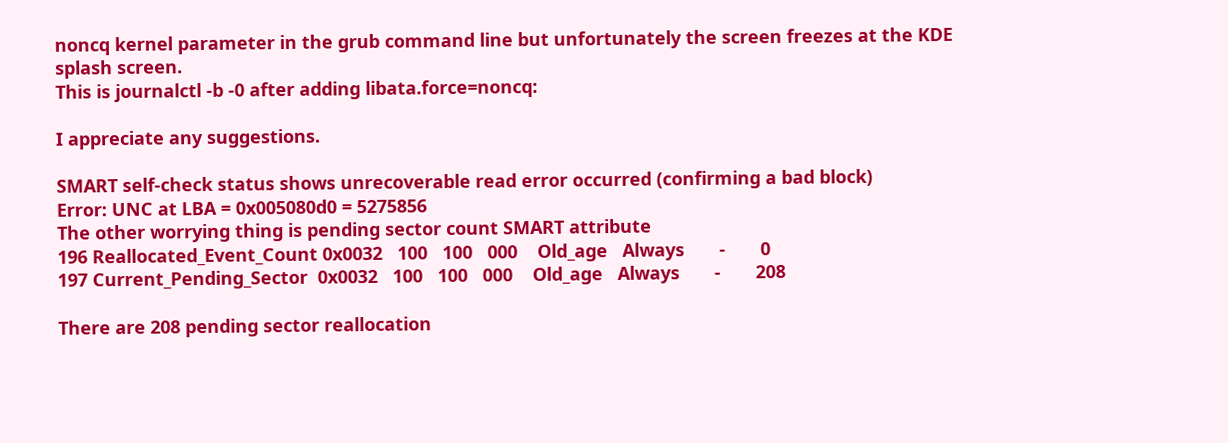noncq kernel parameter in the grub command line but unfortunately the screen freezes at the KDE splash screen.
This is journalctl -b -0 after adding libata.force=noncq:

I appreciate any suggestions.

SMART self-check status shows unrecoverable read error occurred (confirming a bad block)
Error: UNC at LBA = 0x005080d0 = 5275856
The other worrying thing is pending sector count SMART attribute
196 Reallocated_Event_Count 0x0032   100   100   000    Old_age   Always       -       0
197 Current_Pending_Sector  0x0032   100   100   000    Old_age   Always       -       208

There are 208 pending sector reallocation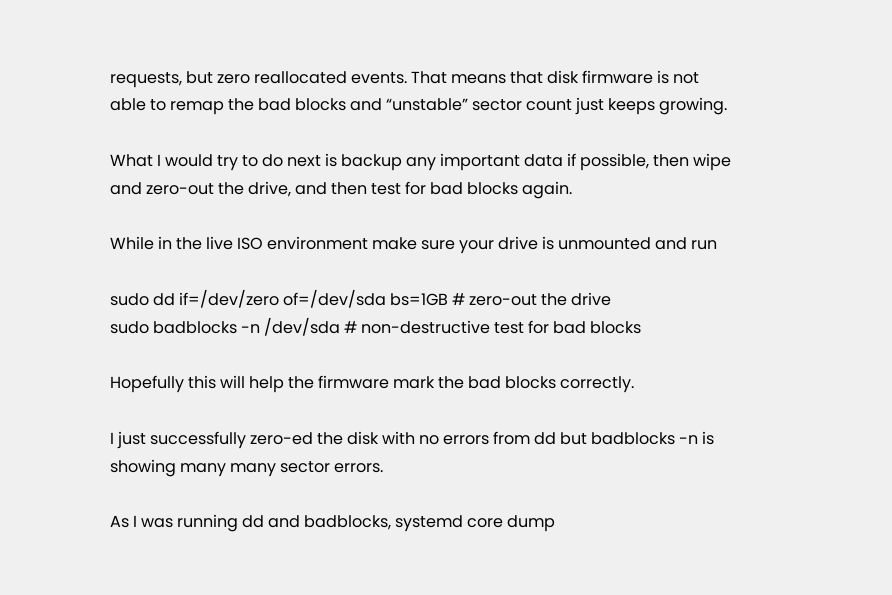requests, but zero reallocated events. That means that disk firmware is not able to remap the bad blocks and “unstable” sector count just keeps growing.

What I would try to do next is backup any important data if possible, then wipe and zero-out the drive, and then test for bad blocks again.

While in the live ISO environment make sure your drive is unmounted and run

sudo dd if=/dev/zero of=/dev/sda bs=1GB # zero-out the drive
sudo badblocks -n /dev/sda # non-destructive test for bad blocks

Hopefully this will help the firmware mark the bad blocks correctly.

I just successfully zero-ed the disk with no errors from dd but badblocks -n is showing many many sector errors.

As I was running dd and badblocks, systemd core dump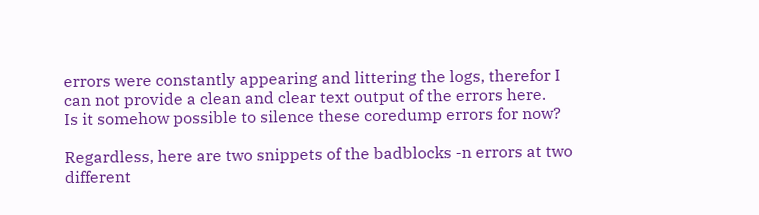errors were constantly appearing and littering the logs, therefor I can not provide a clean and clear text output of the errors here.
Is it somehow possible to silence these coredump errors for now?

Regardless, here are two snippets of the badblocks -n errors at two different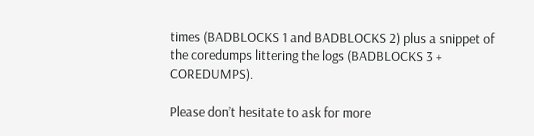times (BADBLOCKS 1 and BADBLOCKS 2) plus a snippet of the coredumps littering the logs (BADBLOCKS 3 + COREDUMPS).

Please don’t hesitate to ask for more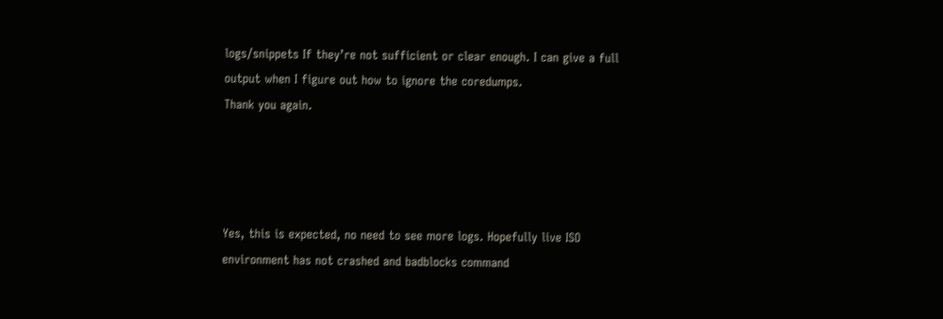logs/snippets If they’re not sufficient or clear enough. I can give a full output when I figure out how to ignore the coredumps.
Thank you again.




Yes, this is expected, no need to see more logs. Hopefully live ISO environment has not crashed and badblocks command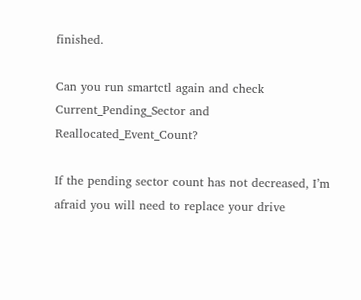finished.

Can you run smartctl again and check Current_Pending_Sector and Reallocated_Event_Count?

If the pending sector count has not decreased, I’m afraid you will need to replace your drive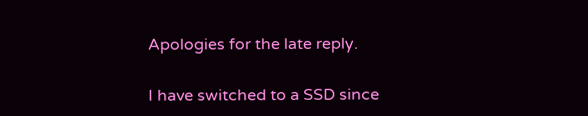Apologies for the late reply.

I have switched to a SSD since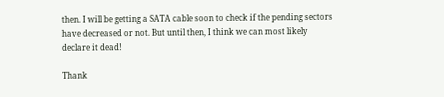then. I will be getting a SATA cable soon to check if the pending sectors have decreased or not. But until then, I think we can most likely declare it dead!

Thank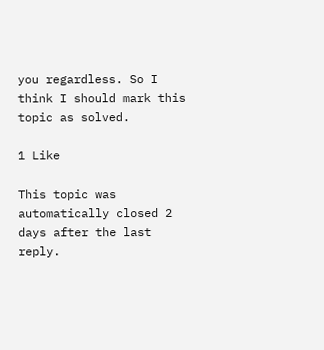you regardless. So I think I should mark this topic as solved.

1 Like

This topic was automatically closed 2 days after the last reply.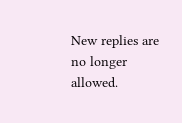New replies are no longer allowed.